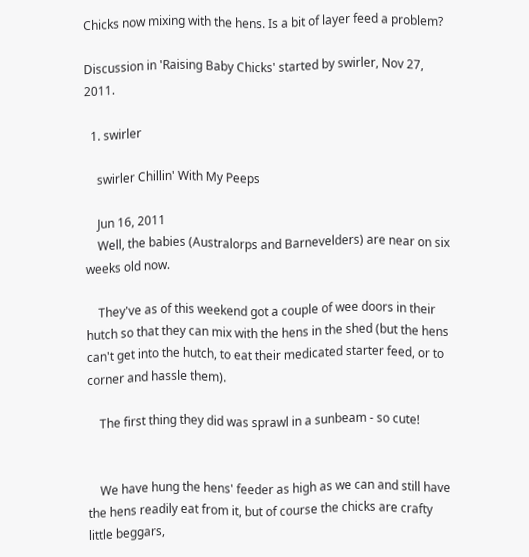Chicks now mixing with the hens. Is a bit of layer feed a problem?

Discussion in 'Raising Baby Chicks' started by swirler, Nov 27, 2011.

  1. swirler

    swirler Chillin' With My Peeps

    Jun 16, 2011
    Well, the babies (Australorps and Barnevelders) are near on six weeks old now.

    They've as of this weekend got a couple of wee doors in their hutch so that they can mix with the hens in the shed (but the hens can't get into the hutch, to eat their medicated starter feed, or to corner and hassle them).

    The first thing they did was sprawl in a sunbeam - so cute!


    We have hung the hens' feeder as high as we can and still have the hens readily eat from it, but of course the chicks are crafty little beggars,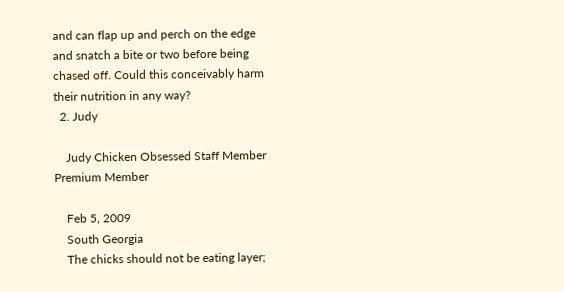and can flap up and perch on the edge and snatch a bite or two before being chased off. Could this conceivably harm their nutrition in any way?
  2. Judy

    Judy Chicken Obsessed Staff Member Premium Member

    Feb 5, 2009
    South Georgia
    The chicks should not be eating layer;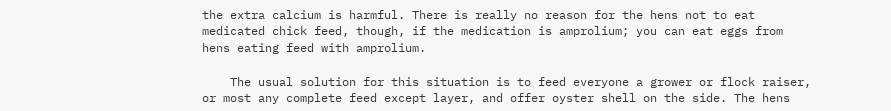the extra calcium is harmful. There is really no reason for the hens not to eat medicated chick feed, though, if the medication is amprolium; you can eat eggs from hens eating feed with amprolium.

    The usual solution for this situation is to feed everyone a grower or flock raiser, or most any complete feed except layer, and offer oyster shell on the side. The hens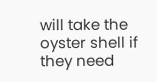will take the oyster shell if they need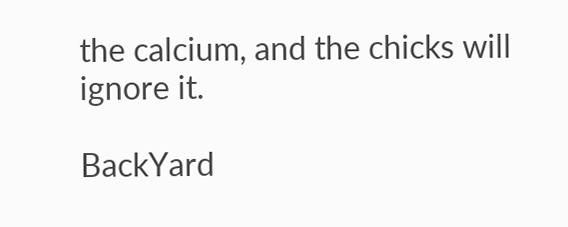the calcium, and the chicks will ignore it.

BackYard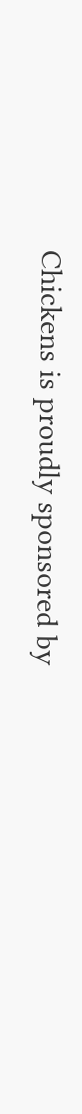Chickens is proudly sponsored by